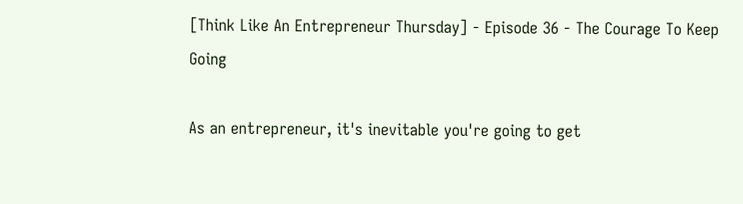[Think Like An Entrepreneur Thursday] - Episode 36 - The Courage To Keep Going

As an entrepreneur, it's inevitable you're going to get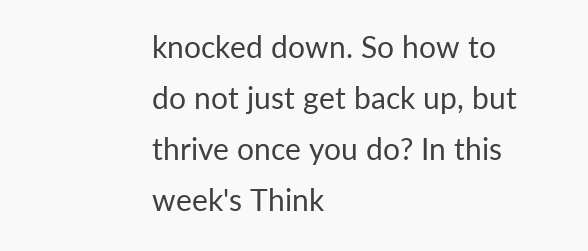knocked down. So how to do not just get back up, but thrive once you do? In this week's Think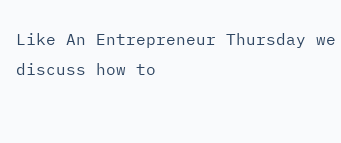Like An Entrepreneur Thursday we discuss how to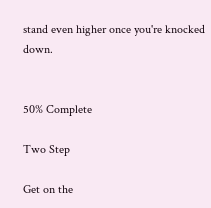stand even higher once you're knocked down.


50% Complete

Two Step

Get on the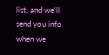list, and we'll send you info when we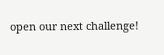open our next challenge!